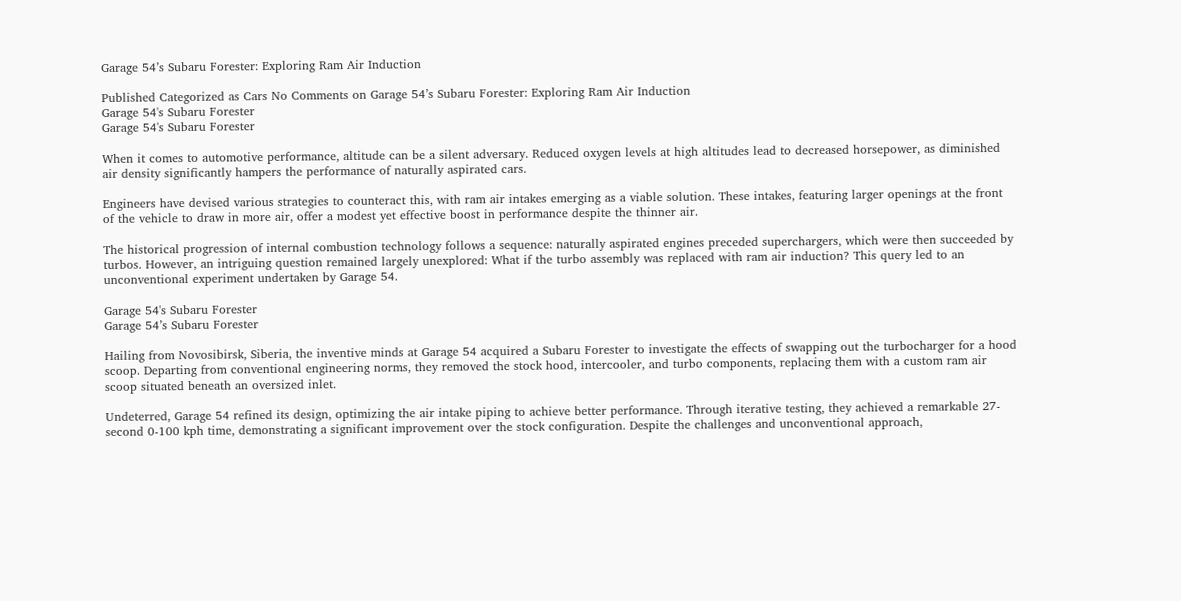Garage 54’s Subaru Forester: Exploring Ram Air Induction

Published Categorized as Cars No Comments on Garage 54’s Subaru Forester: Exploring Ram Air Induction
Garage 54's Subaru Forester
Garage 54's Subaru Forester

When it comes to automotive performance, altitude can be a silent adversary. Reduced oxygen levels at high altitudes lead to decreased horsepower, as diminished air density significantly hampers the performance of naturally aspirated cars.

Engineers have devised various strategies to counteract this, with ram air intakes emerging as a viable solution. These intakes, featuring larger openings at the front of the vehicle to draw in more air, offer a modest yet effective boost in performance despite the thinner air.

The historical progression of internal combustion technology follows a sequence: naturally aspirated engines preceded superchargers, which were then succeeded by turbos. However, an intriguing question remained largely unexplored: What if the turbo assembly was replaced with ram air induction? This query led to an unconventional experiment undertaken by Garage 54.

Garage 54's Subaru Forester
Garage 54’s Subaru Forester

Hailing from Novosibirsk, Siberia, the inventive minds at Garage 54 acquired a Subaru Forester to investigate the effects of swapping out the turbocharger for a hood scoop. Departing from conventional engineering norms, they removed the stock hood, intercooler, and turbo components, replacing them with a custom ram air scoop situated beneath an oversized inlet.

Undeterred, Garage 54 refined its design, optimizing the air intake piping to achieve better performance. Through iterative testing, they achieved a remarkable 27-second 0-100 kph time, demonstrating a significant improvement over the stock configuration. Despite the challenges and unconventional approach,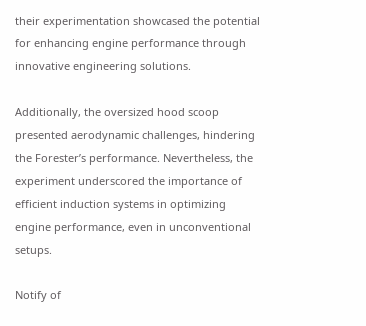their experimentation showcased the potential for enhancing engine performance through innovative engineering solutions.

Additionally, the oversized hood scoop presented aerodynamic challenges, hindering the Forester’s performance. Nevertheless, the experiment underscored the importance of efficient induction systems in optimizing engine performance, even in unconventional setups.

Notify of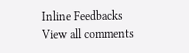Inline Feedbacks
View all comments